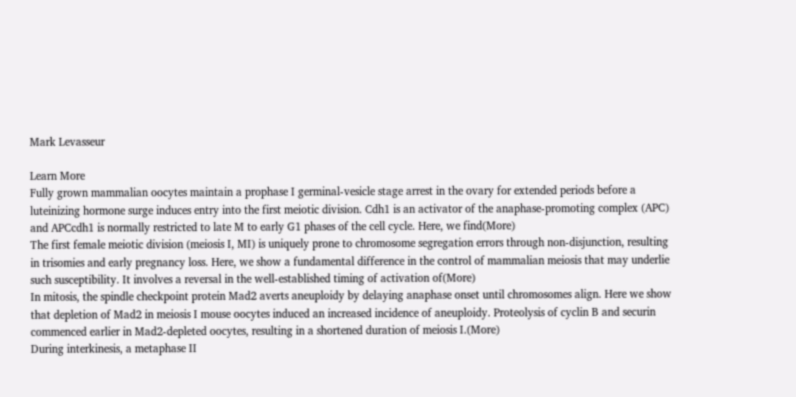Mark Levasseur

Learn More
Fully grown mammalian oocytes maintain a prophase I germinal-vesicle stage arrest in the ovary for extended periods before a luteinizing hormone surge induces entry into the first meiotic division. Cdh1 is an activator of the anaphase-promoting complex (APC) and APCcdh1 is normally restricted to late M to early G1 phases of the cell cycle. Here, we find(More)
The first female meiotic division (meiosis I, MI) is uniquely prone to chromosome segregation errors through non-disjunction, resulting in trisomies and early pregnancy loss. Here, we show a fundamental difference in the control of mammalian meiosis that may underlie such susceptibility. It involves a reversal in the well-established timing of activation of(More)
In mitosis, the spindle checkpoint protein Mad2 averts aneuploidy by delaying anaphase onset until chromosomes align. Here we show that depletion of Mad2 in meiosis I mouse oocytes induced an increased incidence of aneuploidy. Proteolysis of cyclin B and securin commenced earlier in Mad2-depleted oocytes, resulting in a shortened duration of meiosis I.(More)
During interkinesis, a metaphase II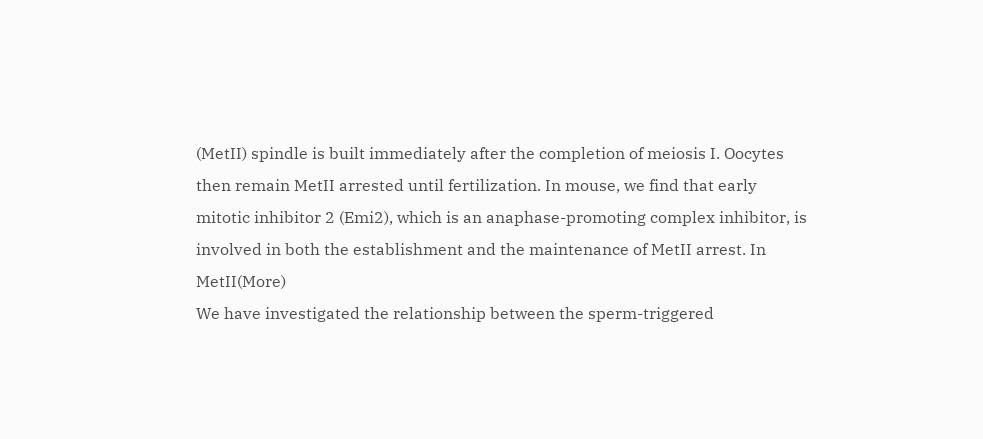(MetII) spindle is built immediately after the completion of meiosis I. Oocytes then remain MetII arrested until fertilization. In mouse, we find that early mitotic inhibitor 2 (Emi2), which is an anaphase-promoting complex inhibitor, is involved in both the establishment and the maintenance of MetII arrest. In MetII(More)
We have investigated the relationship between the sperm-triggered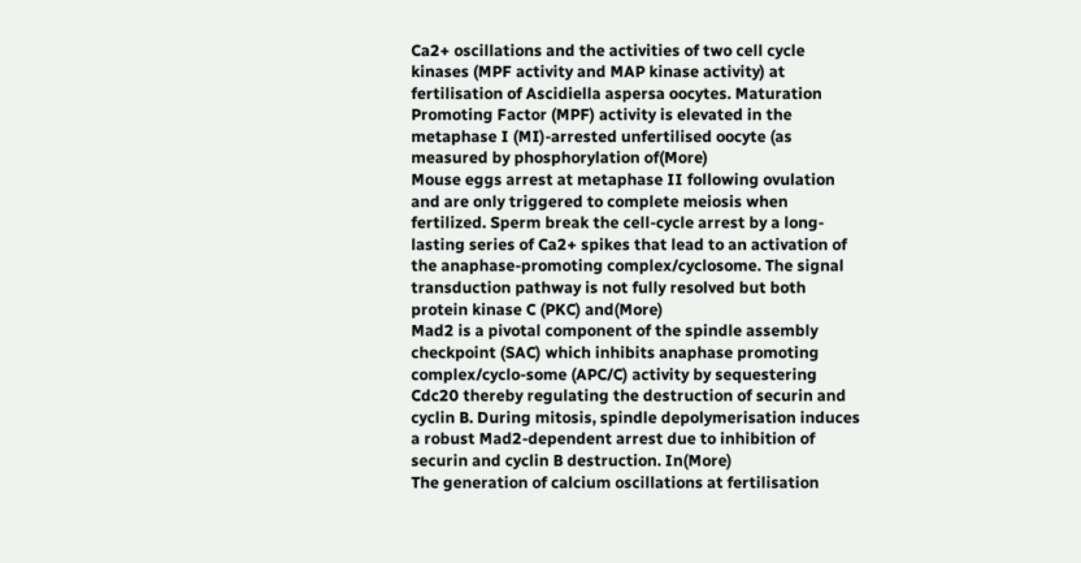Ca2+ oscillations and the activities of two cell cycle kinases (MPF activity and MAP kinase activity) at fertilisation of Ascidiella aspersa oocytes. Maturation Promoting Factor (MPF) activity is elevated in the metaphase I (MI)-arrested unfertilised oocyte (as measured by phosphorylation of(More)
Mouse eggs arrest at metaphase II following ovulation and are only triggered to complete meiosis when fertilized. Sperm break the cell-cycle arrest by a long-lasting series of Ca2+ spikes that lead to an activation of the anaphase-promoting complex/cyclosome. The signal transduction pathway is not fully resolved but both protein kinase C (PKC) and(More)
Mad2 is a pivotal component of the spindle assembly checkpoint (SAC) which inhibits anaphase promoting complex/cyclo-some (APC/C) activity by sequestering Cdc20 thereby regulating the destruction of securin and cyclin B. During mitosis, spindle depolymerisation induces a robust Mad2-dependent arrest due to inhibition of securin and cyclin B destruction. In(More)
The generation of calcium oscillations at fertilisation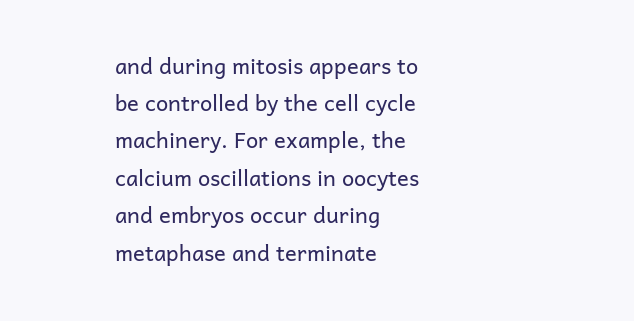and during mitosis appears to be controlled by the cell cycle machinery. For example, the calcium oscillations in oocytes and embryos occur during metaphase and terminate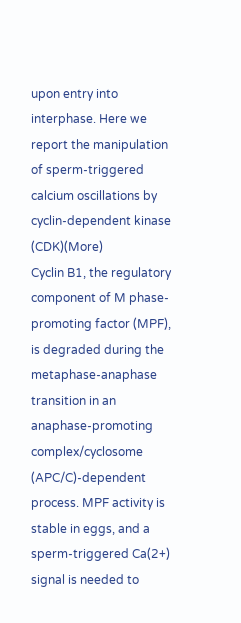upon entry into interphase. Here we report the manipulation of sperm-triggered calcium oscillations by cyclin-dependent kinase (CDK)(More)
Cyclin B1, the regulatory component of M phase-promoting factor (MPF), is degraded during the metaphase-anaphase transition in an anaphase-promoting complex/cyclosome (APC/C)-dependent process. MPF activity is stable in eggs, and a sperm-triggered Ca(2+) signal is needed to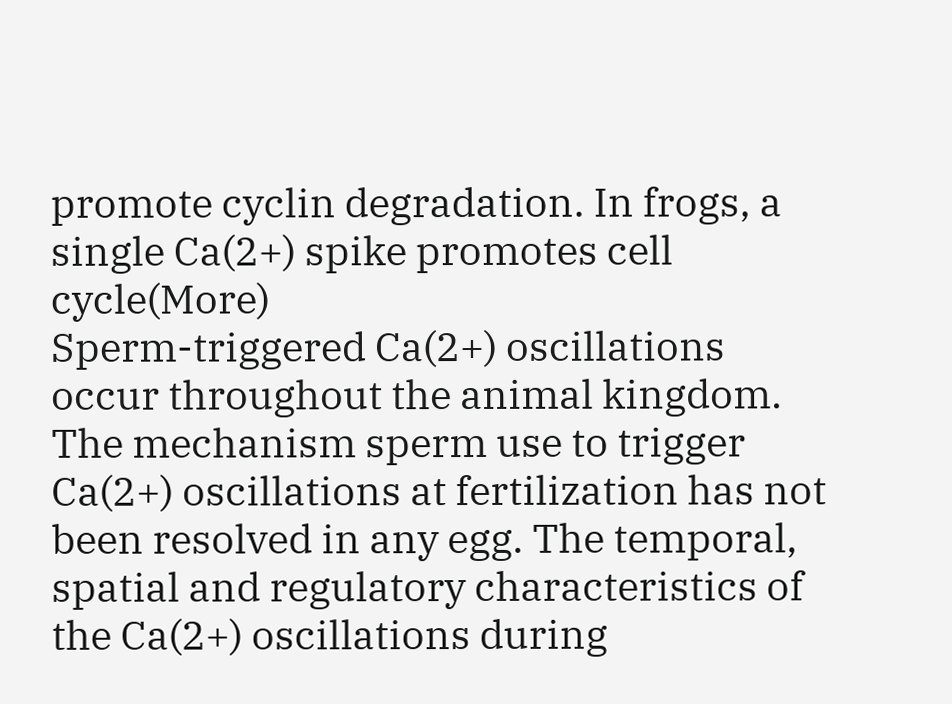promote cyclin degradation. In frogs, a single Ca(2+) spike promotes cell cycle(More)
Sperm-triggered Ca(2+) oscillations occur throughout the animal kingdom. The mechanism sperm use to trigger Ca(2+) oscillations at fertilization has not been resolved in any egg. The temporal, spatial and regulatory characteristics of the Ca(2+) oscillations during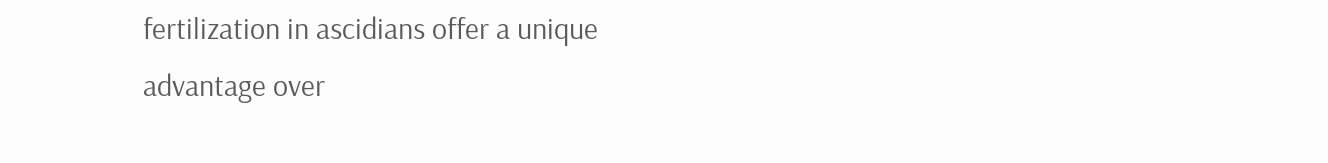fertilization in ascidians offer a unique advantage over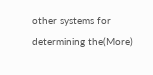other systems for determining the(More)